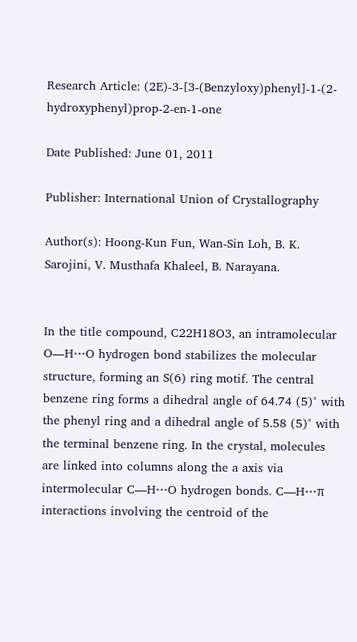Research Article: (2E)-3-[3-(Benzyloxy)phenyl]-1-(2-hydroxyphenyl)prop-2-en-1-one

Date Published: June 01, 2011

Publisher: International Union of Crystallography

Author(s): Hoong-Kun Fun, Wan-Sin Loh, B. K. Sarojini, V. Musthafa Khaleel, B. Narayana.


In the title compound, C22H18O3, an intramolecular O—H⋯O hydrogen bond stabilizes the molecular structure, forming an S(6) ring motif. The central benzene ring forms a dihedral angle of 64.74 (5)° with the phenyl ring and a dihedral angle of 5.58 (5)° with the terminal benzene ring. In the crystal, molecules are linked into columns along the a axis via intermolecular C—H⋯O hydrogen bonds. C—H⋯π interactions involving the centroid of the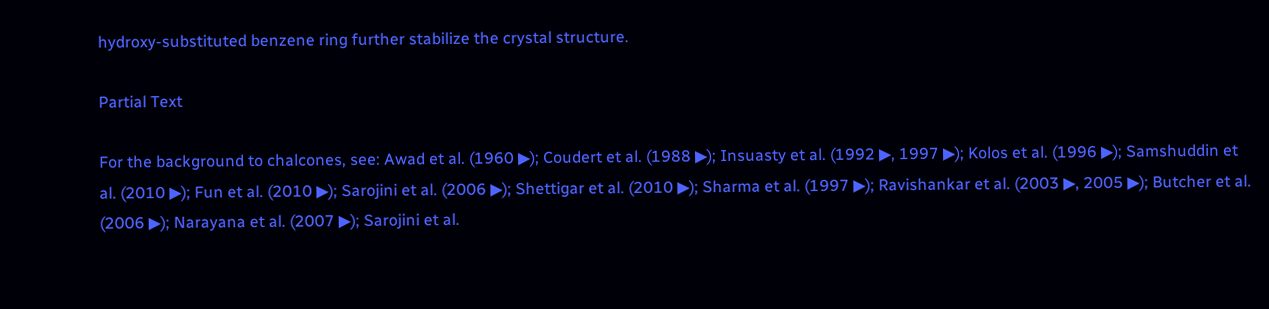hydroxy-substituted benzene ring further stabilize the crystal structure.

Partial Text

For the background to chalcones, see: Awad et al. (1960 ▶); Coudert et al. (1988 ▶); Insuasty et al. (1992 ▶, 1997 ▶); Kolos et al. (1996 ▶); Samshuddin et al. (2010 ▶); Fun et al. (2010 ▶); Sarojini et al. (2006 ▶); Shettigar et al. (2010 ▶); Sharma et al. (1997 ▶); Ravishankar et al. (2003 ▶, 2005 ▶); Butcher et al. (2006 ▶); Narayana et al. (2007 ▶); Sarojini et al.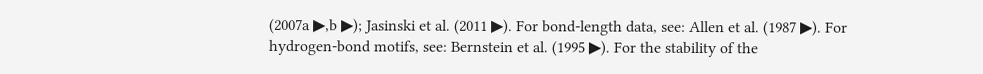(2007a ▶,b ▶); Jasinski et al. (2011 ▶). For bond-length data, see: Allen et al. (1987 ▶). For hydrogen-bond motifs, see: Bernstein et al. (1995 ▶). For the stability of the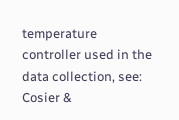temperature controller used in the data collection, see: Cosier &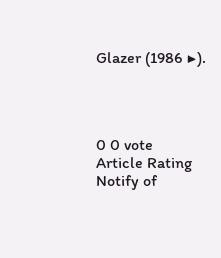Glazer (1986 ▶).




0 0 vote
Article Rating
Notify of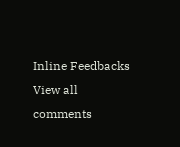Inline Feedbacks
View all comments